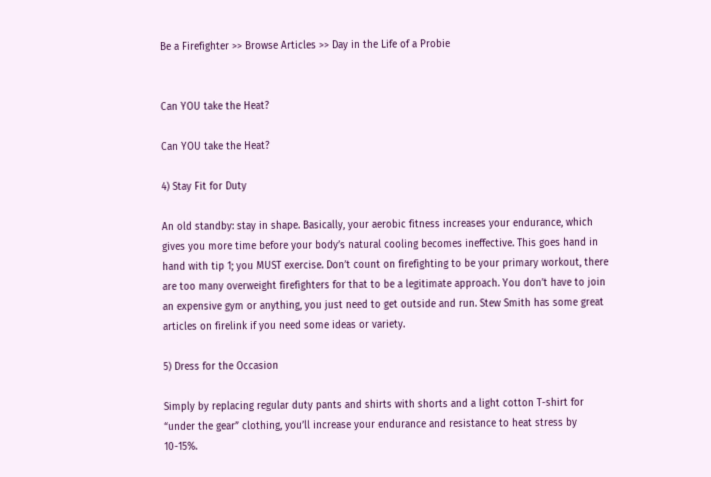Be a Firefighter >> Browse Articles >> Day in the Life of a Probie


Can YOU take the Heat?

Can YOU take the Heat?

4) Stay Fit for Duty

An old standby: stay in shape. Basically, your aerobic fitness increases your endurance, which gives you more time before your body’s natural cooling becomes ineffective. This goes hand in hand with tip 1; you MUST exercise. Don’t count on firefighting to be your primary workout, there are too many overweight firefighters for that to be a legitimate approach. You don’t have to join an expensive gym or anything, you just need to get outside and run. Stew Smith has some great articles on firelink if you need some ideas or variety.

5) Dress for the Occasion

Simply by replacing regular duty pants and shirts with shorts and a light cotton T-shirt for “under the gear” clothing, you’ll increase your endurance and resistance to heat stress by 10-15%.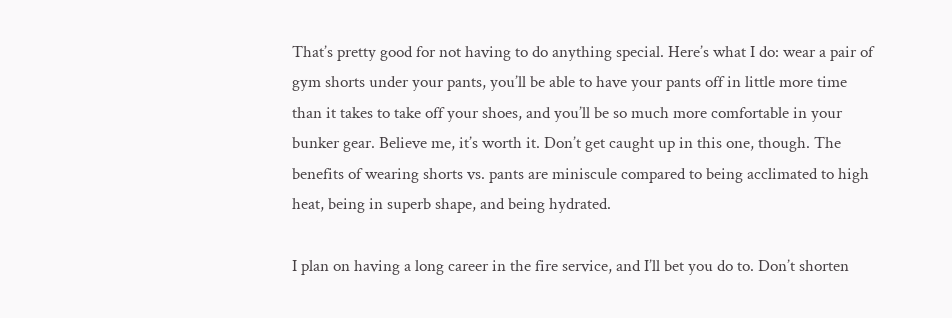That’s pretty good for not having to do anything special. Here’s what I do: wear a pair of gym shorts under your pants, you’ll be able to have your pants off in little more time than it takes to take off your shoes, and you’ll be so much more comfortable in your bunker gear. Believe me, it’s worth it. Don’t get caught up in this one, though. The benefits of wearing shorts vs. pants are miniscule compared to being acclimated to high heat, being in superb shape, and being hydrated.

I plan on having a long career in the fire service, and I’ll bet you do to. Don’t shorten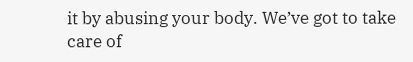it by abusing your body. We’ve got to take care of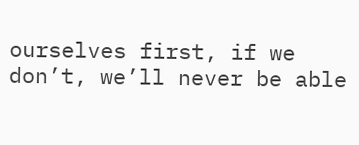ourselves first, if we don’t, we’ll never be able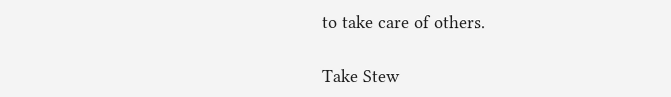to take care of others.

Take Stew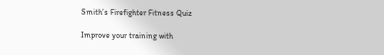Smith’s Firefighter Fitness Quiz

Improve your training with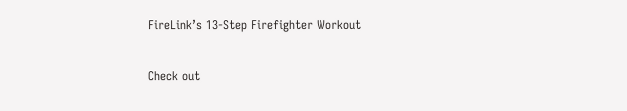FireLink’s 13-Step Firefighter Workout

Check out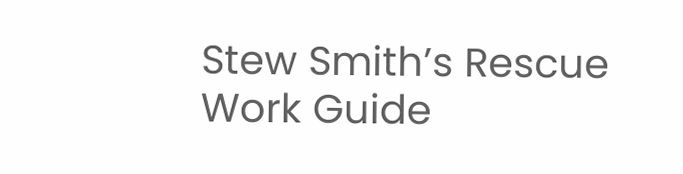Stew Smith’s Rescue Work Guide